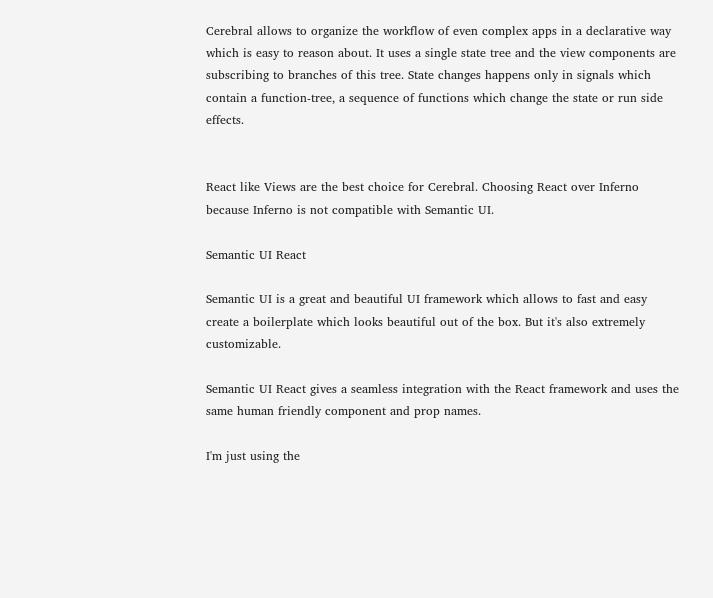Cerebral allows to organize the workflow of even complex apps in a declarative way which is easy to reason about. It uses a single state tree and the view components are subscribing to branches of this tree. State changes happens only in signals which contain a function-tree, a sequence of functions which change the state or run side effects.


React like Views are the best choice for Cerebral. Choosing React over Inferno because Inferno is not compatible with Semantic UI.

Semantic UI React

Semantic UI is a great and beautiful UI framework which allows to fast and easy create a boilerplate which looks beautiful out of the box. But it's also extremely customizable.

Semantic UI React gives a seamless integration with the React framework and uses the same human friendly component and prop names.

I'm just using the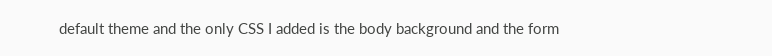default theme and the only CSS I added is the body background and the form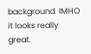background. IMHO it looks really great.